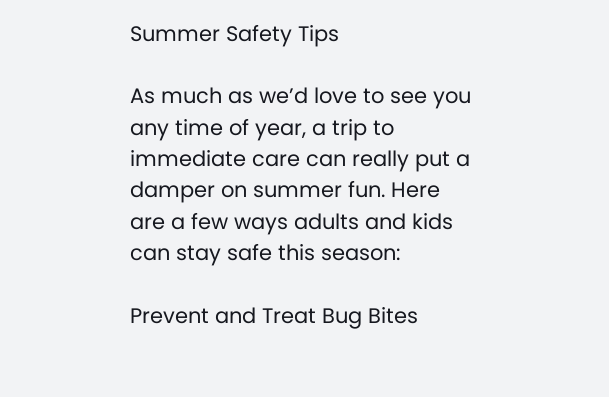Summer Safety Tips

As much as we’d love to see you any time of year, a trip to immediate care can really put a damper on summer fun. Here are a few ways adults and kids can stay safe this season:

Prevent and Treat Bug Bites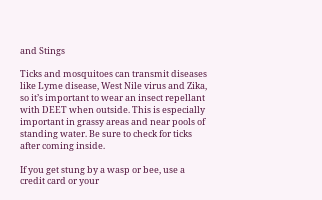and Stings

Ticks and mosquitoes can transmit diseases like Lyme disease, West Nile virus and Zika, so it’s important to wear an insect repellant with DEET when outside. This is especially important in grassy areas and near pools of standing water. Be sure to check for ticks after coming inside.

If you get stung by a wasp or bee, use a credit card or your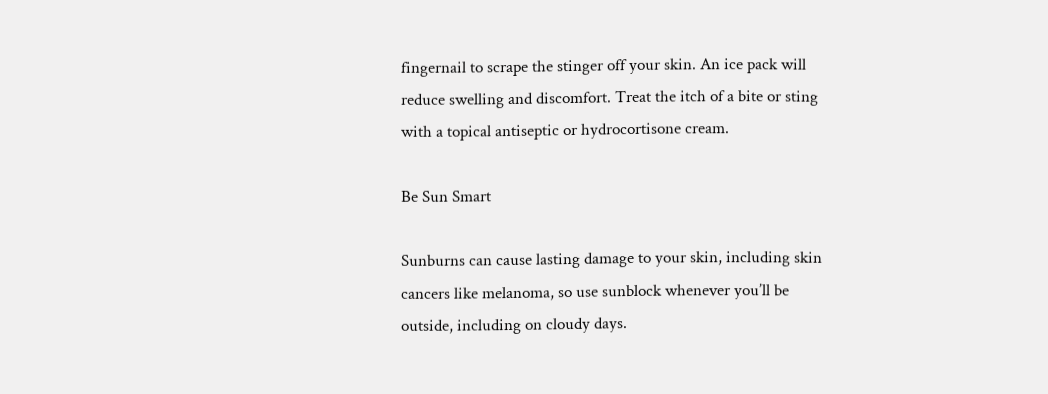fingernail to scrape the stinger off your skin. An ice pack will reduce swelling and discomfort. Treat the itch of a bite or sting with a topical antiseptic or hydrocortisone cream.

Be Sun Smart

Sunburns can cause lasting damage to your skin, including skin cancers like melanoma, so use sunblock whenever you’ll be outside, including on cloudy days.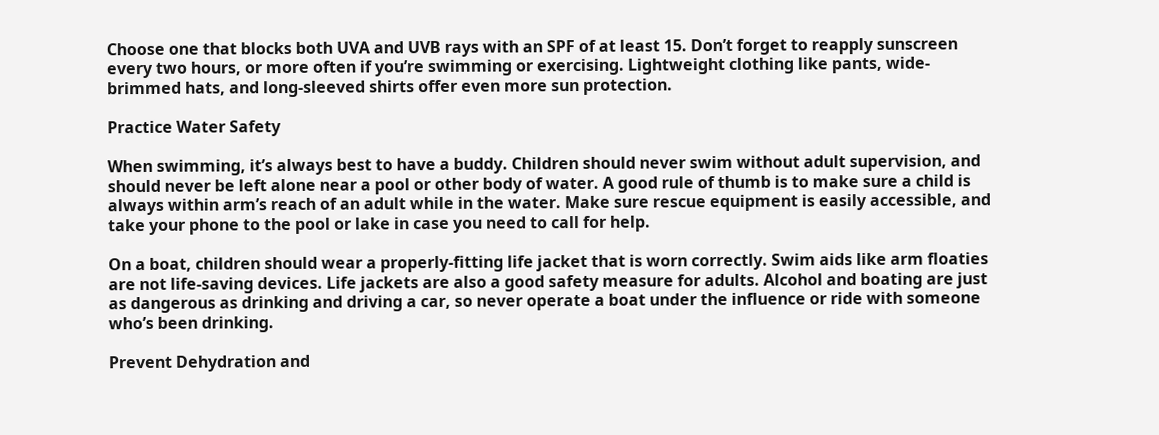Choose one that blocks both UVA and UVB rays with an SPF of at least 15. Don’t forget to reapply sunscreen every two hours, or more often if you’re swimming or exercising. Lightweight clothing like pants, wide-brimmed hats, and long-sleeved shirts offer even more sun protection.

Practice Water Safety

When swimming, it’s always best to have a buddy. Children should never swim without adult supervision, and should never be left alone near a pool or other body of water. A good rule of thumb is to make sure a child is always within arm’s reach of an adult while in the water. Make sure rescue equipment is easily accessible, and take your phone to the pool or lake in case you need to call for help.

On a boat, children should wear a properly-fitting life jacket that is worn correctly. Swim aids like arm floaties are not life-saving devices. Life jackets are also a good safety measure for adults. Alcohol and boating are just as dangerous as drinking and driving a car, so never operate a boat under the influence or ride with someone who’s been drinking.

Prevent Dehydration and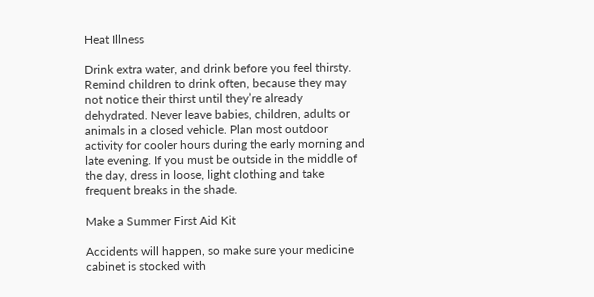Heat Illness

Drink extra water, and drink before you feel thirsty. Remind children to drink often, because they may not notice their thirst until they’re already dehydrated. Never leave babies, children, adults or animals in a closed vehicle. Plan most outdoor activity for cooler hours during the early morning and late evening. If you must be outside in the middle of the day, dress in loose, light clothing and take frequent breaks in the shade.

Make a Summer First Aid Kit

Accidents will happen, so make sure your medicine cabinet is stocked with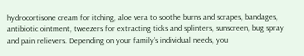hydrocortisone cream for itching, aloe vera to soothe burns and scrapes, bandages, antibiotic ointment, tweezers for extracting ticks and splinters, sunscreen, bug spray and pain relievers. Depending on your family’s individual needs, you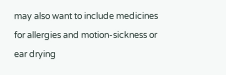may also want to include medicines for allergies and motion-sickness or ear drying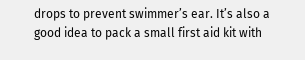drops to prevent swimmer’s ear. It’s also a good idea to pack a small first aid kit with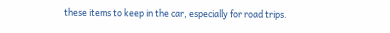these items to keep in the car, especially for road trips.